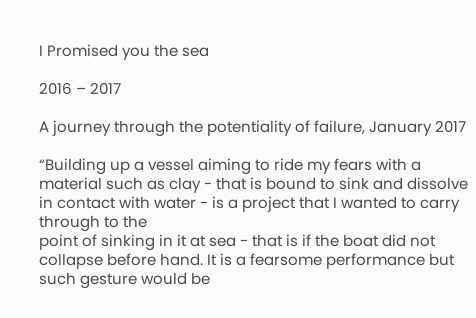I Promised you the sea

2016 – 2017

A journey through the potentiality of failure, January 2017

“Building up a vessel aiming to ride my fears with a material such as clay - that is bound to sink and dissolve in contact with water - is a project that I wanted to carry through to the
point of sinking in it at sea - that is if the boat did not collapse before hand. It is a fearsome performance but such gesture would be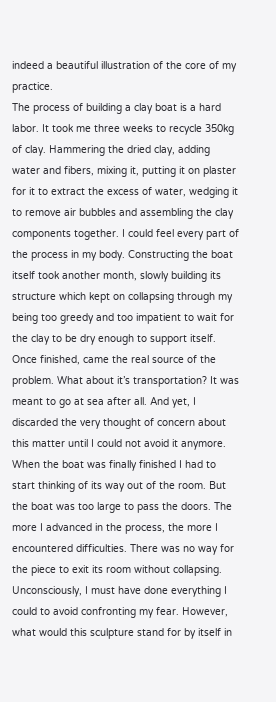indeed a beautiful illustration of the core of my practice.
The process of building a clay boat is a hard labor. It took me three weeks to recycle 350kg of clay. Hammering the dried clay, adding water and fibers, mixing it, putting it on plaster for it to extract the excess of water, wedging it to remove air bubbles and assembling the clay components together. I could feel every part of the process in my body. Constructing the boat itself took another month, slowly building its structure which kept on collapsing through my being too greedy and too impatient to wait for the clay to be dry enough to support itself.
Once finished, came the real source of the problem. What about it’s transportation? It was meant to go at sea after all. And yet, I discarded the very thought of concern about this matter until I could not avoid it anymore.
When the boat was finally finished I had to start thinking of its way out of the room. But the boat was too large to pass the doors. The more I advanced in the process, the more I encountered difficulties. There was no way for the piece to exit its room without collapsing. Unconsciously, I must have done everything I could to avoid confronting my fear. However, what would this sculpture stand for by itself in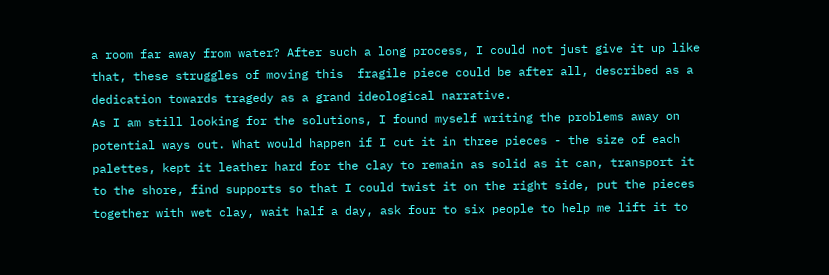a room far away from water? After such a long process, I could not just give it up like that, these struggles of moving this  fragile piece could be after all, described as a dedication towards tragedy as a grand ideological narrative.
As I am still looking for the solutions, I found myself writing the problems away on potential ways out. What would happen if I cut it in three pieces - the size of each palettes, kept it leather hard for the clay to remain as solid as it can, transport it to the shore, find supports so that I could twist it on the right side, put the pieces together with wet clay, wait half a day, ask four to six people to help me lift it to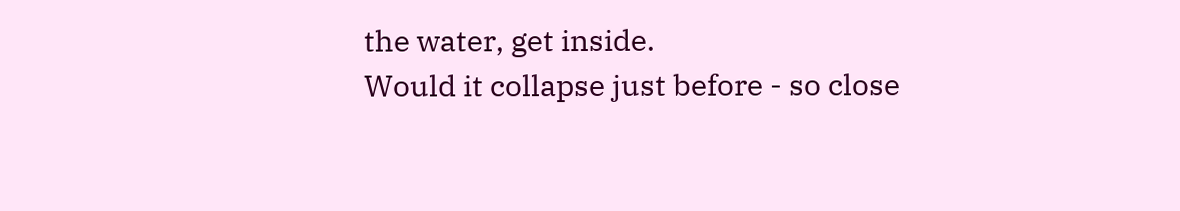the water, get inside.
Would it collapse just before - so close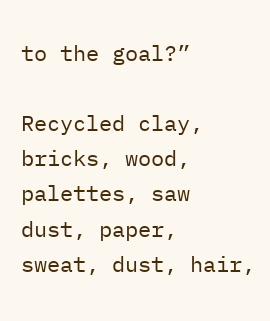to the goal?”

Recycled clay, bricks, wood, palettes, saw dust, paper, sweat, dust, hair,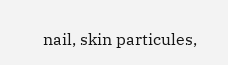nail, skin particules,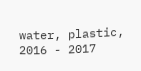water, plastic, 2016 - 2017